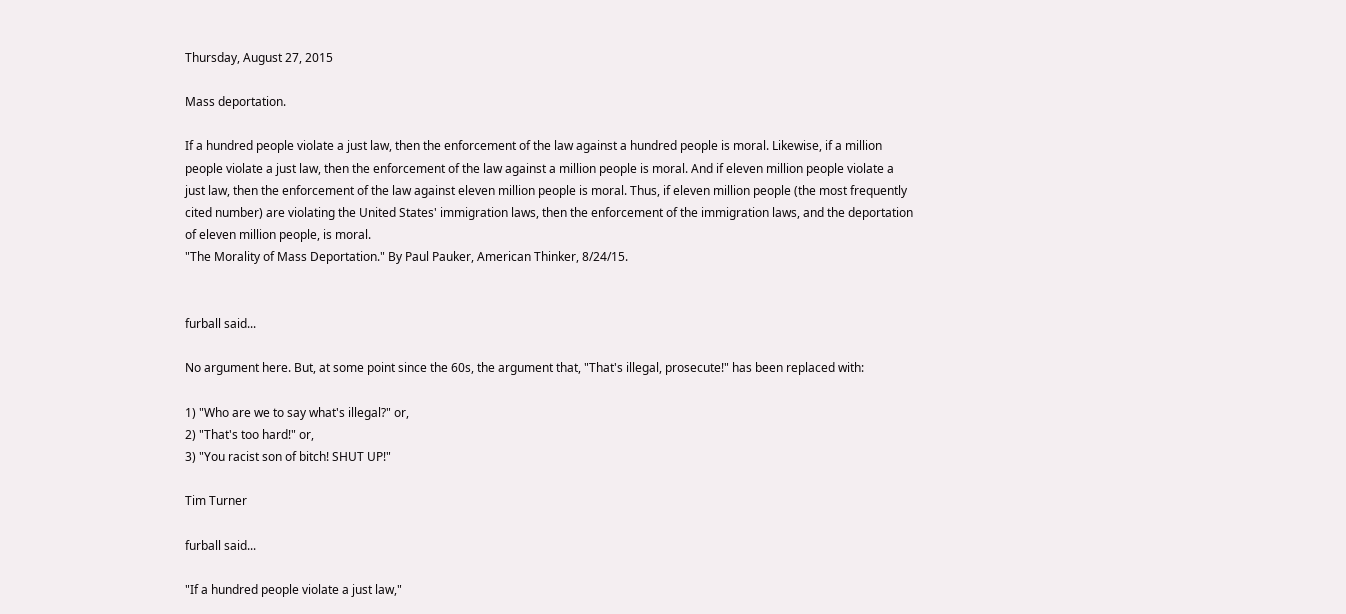Thursday, August 27, 2015

Mass deportation.

If a hundred people violate a just law, then the enforcement of the law against a hundred people is moral. Likewise, if a million people violate a just law, then the enforcement of the law against a million people is moral. And if eleven million people violate a just law, then the enforcement of the law against eleven million people is moral. Thus, if eleven million people (the most frequently cited number) are violating the United States' immigration laws, then the enforcement of the immigration laws, and the deportation of eleven million people, is moral.
"The Morality of Mass Deportation." By Paul Pauker, American Thinker, 8/24/15.


furball said...

No argument here. But, at some point since the 60s, the argument that, "That's illegal, prosecute!" has been replaced with:

1) "Who are we to say what's illegal?" or,
2) "That's too hard!" or,
3) "You racist son of bitch! SHUT UP!"

Tim Turner

furball said...

"If a hundred people violate a just law,"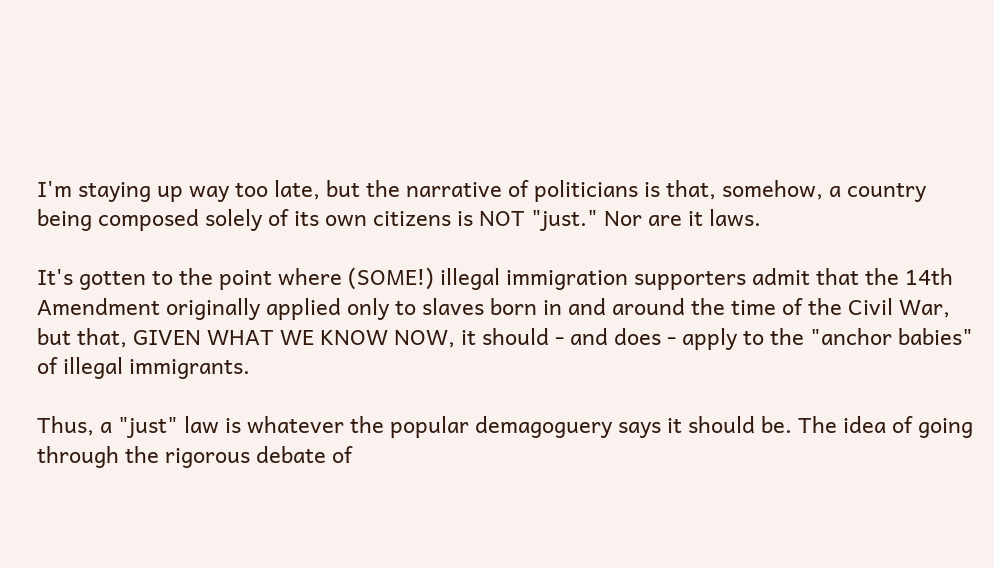I'm staying up way too late, but the narrative of politicians is that, somehow, a country being composed solely of its own citizens is NOT "just." Nor are it laws.

It's gotten to the point where (SOME!) illegal immigration supporters admit that the 14th Amendment originally applied only to slaves born in and around the time of the Civil War, but that, GIVEN WHAT WE KNOW NOW, it should - and does - apply to the "anchor babies" of illegal immigrants.

Thus, a "just" law is whatever the popular demagoguery says it should be. The idea of going through the rigorous debate of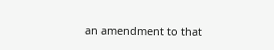an amendment to that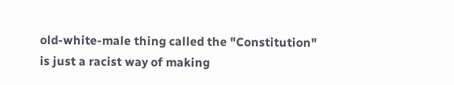old-white-male thing called the "Constitution" is just a racist way of making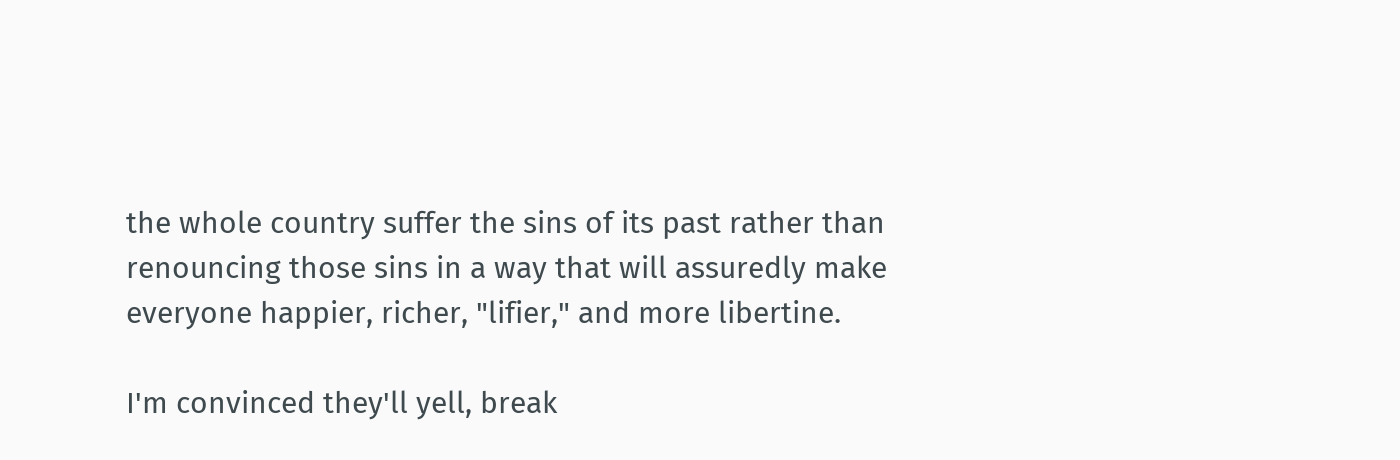the whole country suffer the sins of its past rather than renouncing those sins in a way that will assuredly make everyone happier, richer, "lifier," and more libertine.

I'm convinced they'll yell, break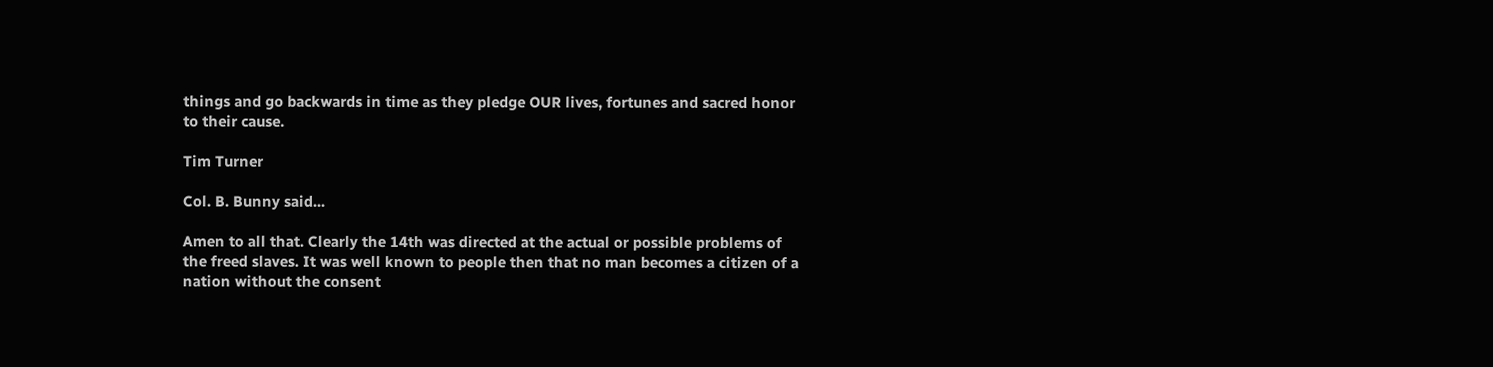things and go backwards in time as they pledge OUR lives, fortunes and sacred honor to their cause.

Tim Turner

Col. B. Bunny said...

Amen to all that. Clearly the 14th was directed at the actual or possible problems of the freed slaves. It was well known to people then that no man becomes a citizen of a nation without the consent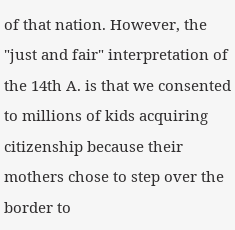of that nation. However, the "just and fair" interpretation of the 14th A. is that we consented to millions of kids acquiring citizenship because their mothers chose to step over the border to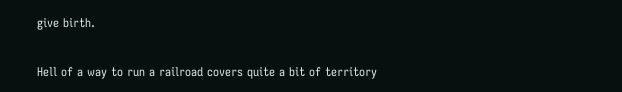give birth.

Hell of a way to run a railroad covers quite a bit of territory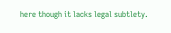here though it lacks legal subtlety.